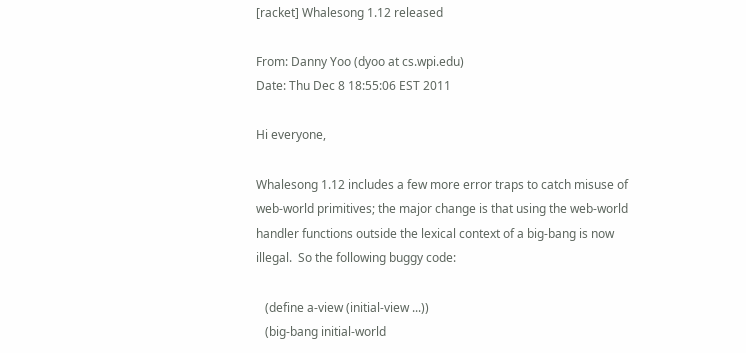[racket] Whalesong 1.12 released

From: Danny Yoo (dyoo at cs.wpi.edu)
Date: Thu Dec 8 18:55:06 EST 2011

Hi everyone,

Whalesong 1.12 includes a few more error traps to catch misuse of
web-world primitives; the major change is that using the web-world
handler functions outside the lexical context of a big-bang is now
illegal.  So the following buggy code:

   (define a-view (initial-view ...))
   (big-bang initial-world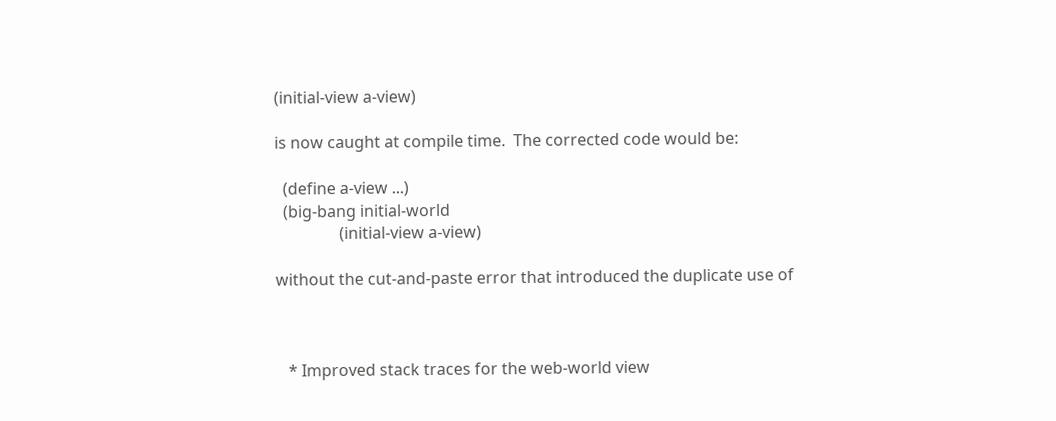(initial-view a-view)

is now caught at compile time.  The corrected code would be:

  (define a-view ...)
  (big-bang initial-world
                (initial-view a-view)

without the cut-and-paste error that introduced the duplicate use of



   * Improved stack traces for the web-world view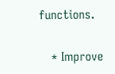functions.

   * Improve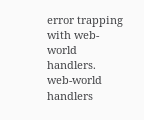error trapping with web-world handlers.  web-world
handlers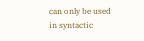can only be used in syntactic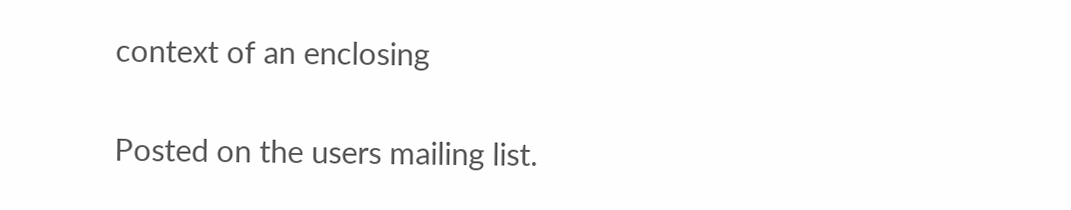context of an enclosing

Posted on the users mailing list.